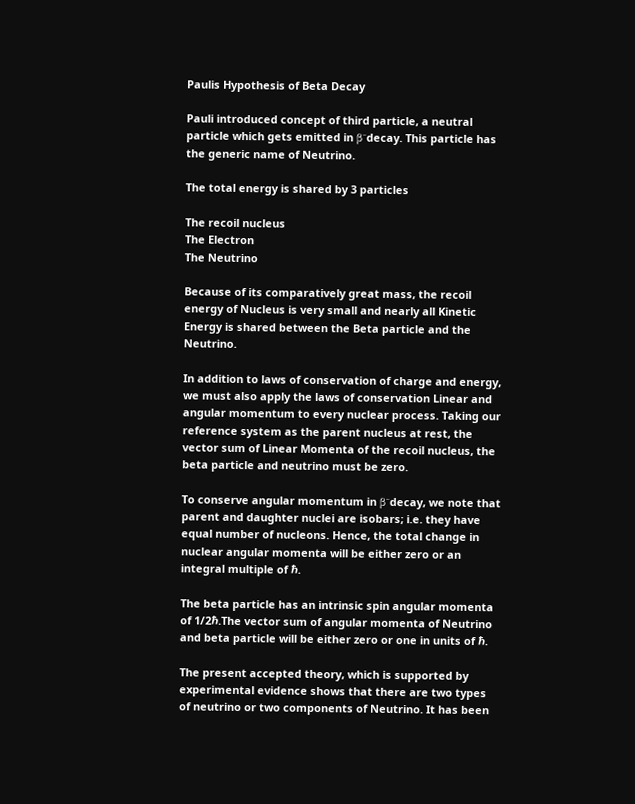Paulis Hypothesis of Beta Decay

Pauli introduced concept of third particle, a neutral particle which gets emitted in β⁻decay. This particle has the generic name of Neutrino.

The total energy is shared by 3 particles

The recoil nucleus
The Electron
The Neutrino

Because of its comparatively great mass, the recoil energy of Nucleus is very small and nearly all Kinetic Energy is shared between the Beta particle and the Neutrino.

In addition to laws of conservation of charge and energy, we must also apply the laws of conservation Linear and angular momentum to every nuclear process. Taking our reference system as the parent nucleus at rest, the vector sum of Linear Momenta of the recoil nucleus, the beta particle and neutrino must be zero.

To conserve angular momentum in β⁻decay, we note that parent and daughter nuclei are isobars; i.e. they have equal number of nucleons. Hence, the total change in nuclear angular momenta will be either zero or an integral multiple of ℏ.

The beta particle has an intrinsic spin angular momenta of 1/2ℏ.The vector sum of angular momenta of Neutrino and beta particle will be either zero or one in units of ℏ.

The present accepted theory, which is supported by experimental evidence shows that there are two types of neutrino or two components of Neutrino. It has been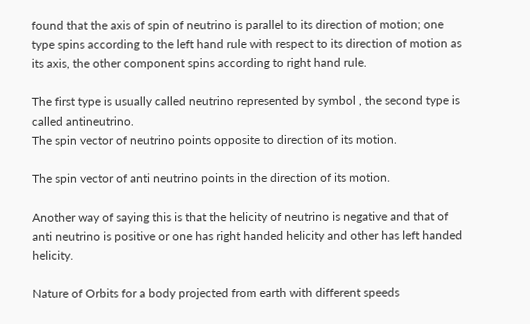found that the axis of spin of neutrino is parallel to its direction of motion; one type spins according to the left hand rule with respect to its direction of motion as its axis, the other component spins according to right hand rule.

The first type is usually called neutrino represented by symbol , the second type is called antineutrino.
The spin vector of neutrino points opposite to direction of its motion.

The spin vector of anti neutrino points in the direction of its motion.

Another way of saying this is that the helicity of neutrino is negative and that of anti neutrino is positive or one has right handed helicity and other has left handed helicity.

Nature of Orbits for a body projected from earth with different speeds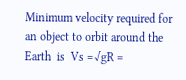Minimum velocity required for an object to orbit around the Earth  is  Vs =√gR =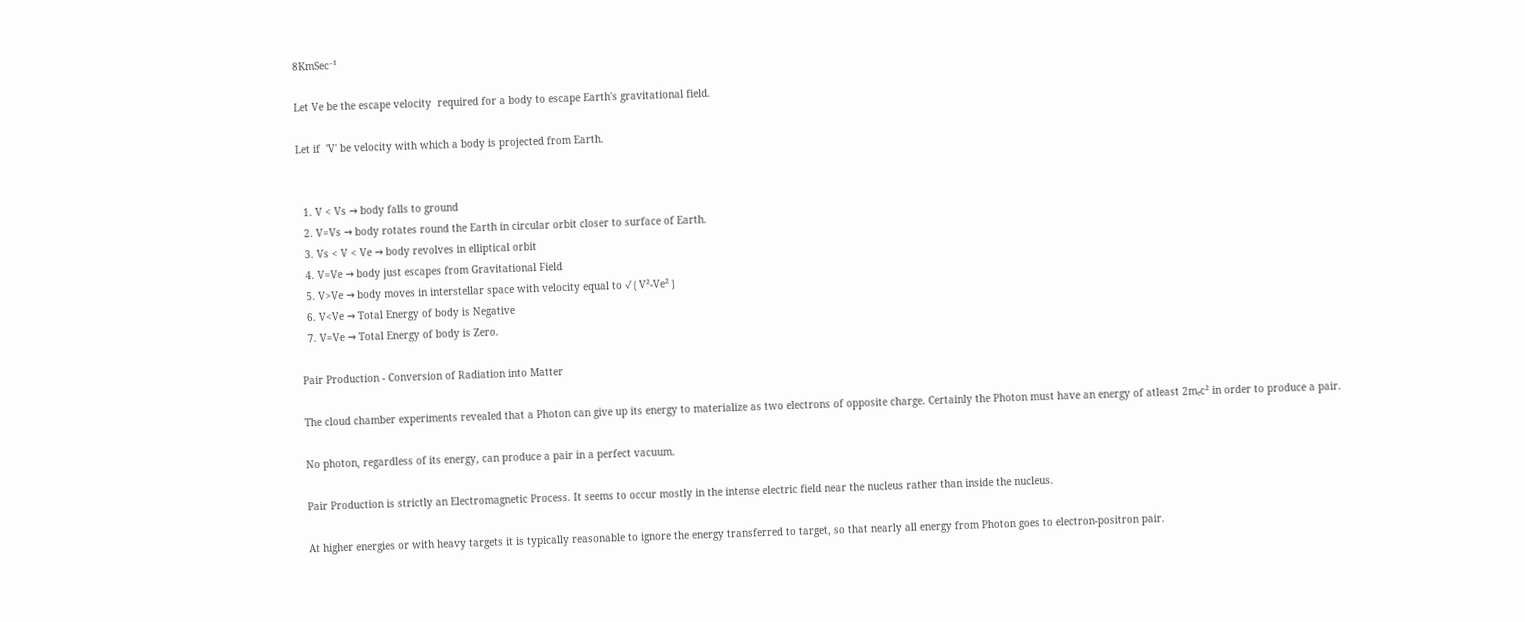8KmSec⁻¹

Let Ve be the escape velocity  required for a body to escape Earth's gravitational field.

Let if  'V' be velocity with which a body is projected from Earth.


  1. V < Vs → body falls to ground
  2. V=Vs → body rotates round the Earth in circular orbit closer to surface of Earth.
  3. Vs < V < Ve → body revolves in elliptical orbit
  4. V=Ve → body just escapes from Gravitational Field
  5. V>Ve → body moves in interstellar space with velocity equal to √❲V²-Ve²❳
  6. V<Ve → Total Energy of body is Negative
  7. V=Ve → Total Energy of body is Zero.

Pair Production - Conversion of Radiation into Matter

The cloud chamber experiments revealed that a Photon can give up its energy to materialize as two electrons of opposite charge. Certainly the Photon must have an energy of atleast 2mₑc² in order to produce a pair.

No photon, regardless of its energy, can produce a pair in a perfect vacuum.

Pair Production is strictly an Electromagnetic Process. It seems to occur mostly in the intense electric field near the nucleus rather than inside the nucleus.

At higher energies or with heavy targets it is typically reasonable to ignore the energy transferred to target, so that nearly all energy from Photon goes to electron-positron pair.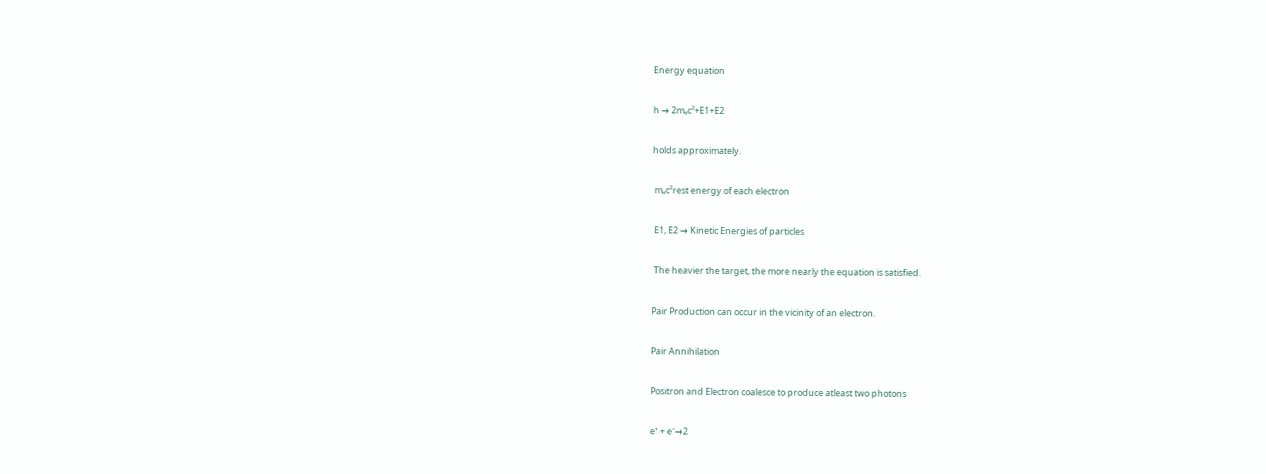Energy equation

h → 2mₑc²+E1+E2

holds approximately.

 mₑc²rest energy of each electron

 E1, E2 → Kinetic Energies of particles

 The heavier the target, the more nearly the equation is satisfied.

Pair Production can occur in the vicinity of an electron.

Pair Annihilation

Positron and Electron coalesce to produce atleast two photons

e⁺ + e⁻→2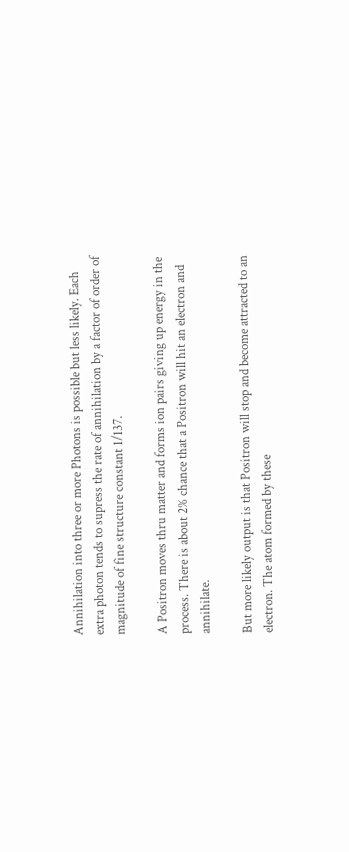Annihilation into three or more Photons is possible but less likely. Each extra photon tends to supress the rate of annihilation by a factor of order of magnitude of fine structure constant 1/137.

A Positron moves thru matter and forms ion pairs giving up energy in the process. There is about 2% chance that a Positron will hit an electron and annihilate.

But more likely output is that Positron will stop and become attracted to an electron. The atom formed by these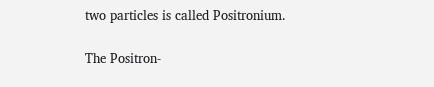two particles is called Positronium.

The Positron-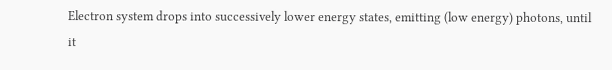Electron system drops into successively lower energy states, emitting (low energy) photons, until it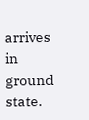arrives in ground state.